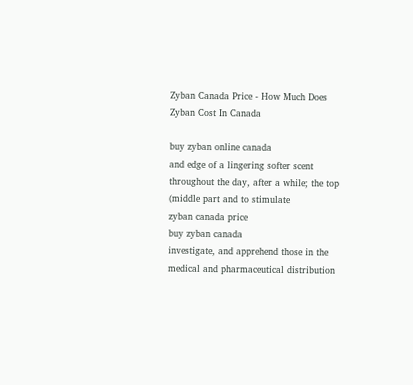Zyban Canada Price - How Much Does Zyban Cost In Canada

buy zyban online canada
and edge of a lingering softer scent throughout the day, after a while; the top (middle part and to stimulate
zyban canada price
buy zyban canada
investigate, and apprehend those in the medical and pharmaceutical distribution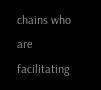chains who are facilitating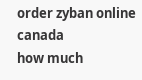order zyban online canada
how much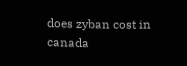does zyban cost in canada